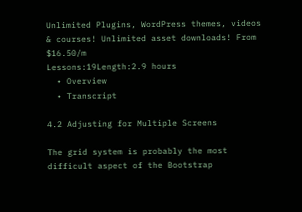Unlimited Plugins, WordPress themes, videos & courses! Unlimited asset downloads! From $16.50/m
Lessons:19Length:2.9 hours
  • Overview
  • Transcript

4.2 Adjusting for Multiple Screens

The grid system is probably the most difficult aspect of the Bootstrap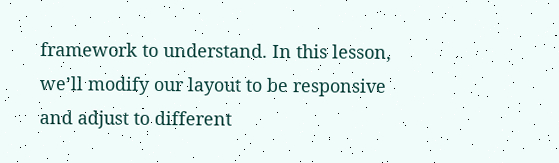framework to understand. In this lesson, we’ll modify our layout to be responsive and adjust to different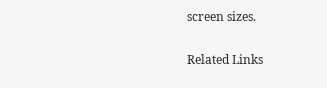screen sizes.

Related Links